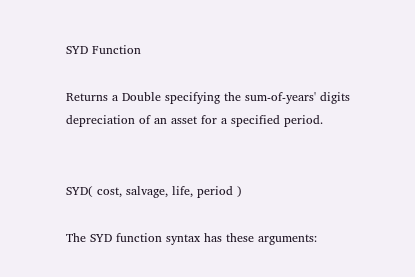SYD Function

Returns a Double specifying the sum-of-years' digits depreciation of an asset for a specified period.


SYD( cost, salvage, life, period )

The SYD function syntax has these arguments: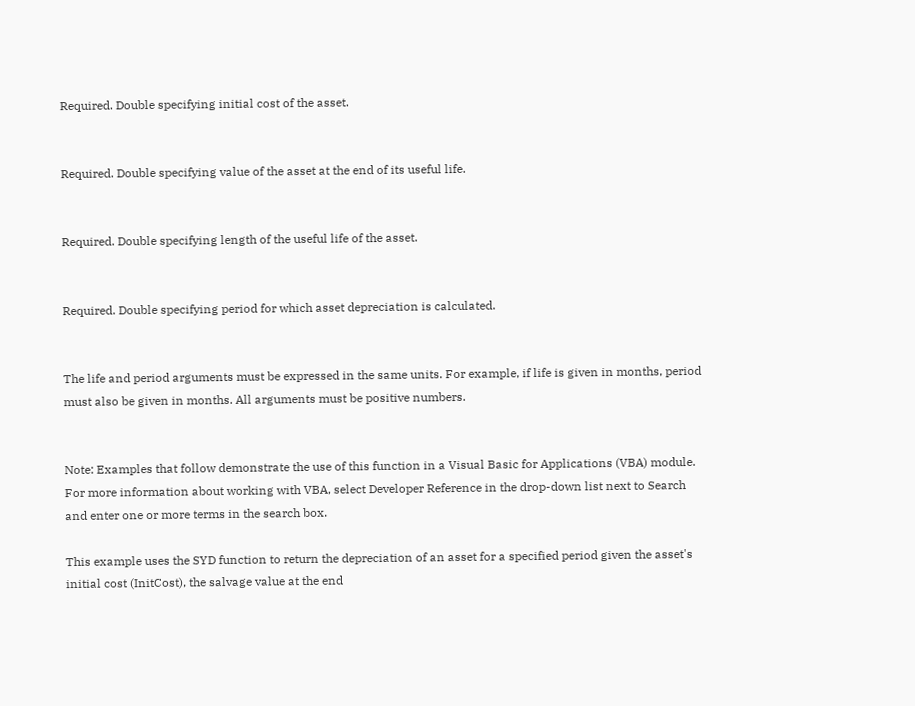Required. Double specifying initial cost of the asset.


Required. Double specifying value of the asset at the end of its useful life.


Required. Double specifying length of the useful life of the asset.


Required. Double specifying period for which asset depreciation is calculated.


The life and period arguments must be expressed in the same units. For example, if life is given in months, period must also be given in months. All arguments must be positive numbers.


Note: Examples that follow demonstrate the use of this function in a Visual Basic for Applications (VBA) module. For more information about working with VBA, select Developer Reference in the drop-down list next to Search and enter one or more terms in the search box.

This example uses the SYD function to return the depreciation of an asset for a specified period given the asset's initial cost (InitCost), the salvage value at the end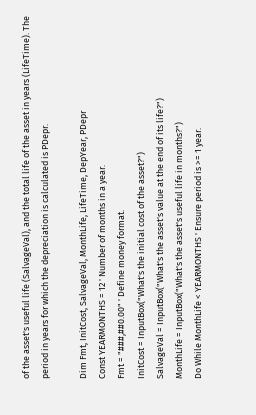of the asset's useful life (SalvageVal), and the total life of the asset in years (LifeTime). The period in years for which the depreciation is calculated is PDepr.

Dim Fmt, InitCost, SalvageVal, MonthLife, LifeTime, DepYear, PDepr
Const YEARMONTHS = 12 ' Number of months in a year.
Fmt = "###,##0.00" ' Define money format.
InitCost = InputBox("What's the initial cost of the asset?")
SalvageVal = InputBox("What's the asset's value at the end of its life?")
MonthLife = InputBox("What's the asset's useful life in months?")
Do While MonthLife < YEARMONTHS ' Ensure period is >= 1 year.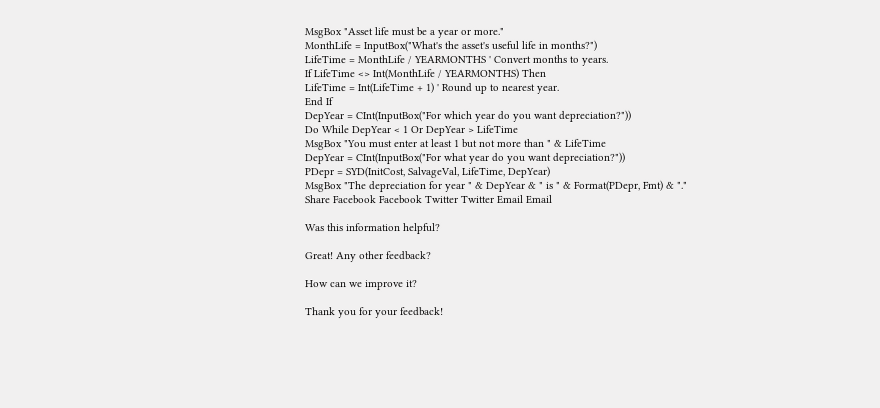MsgBox "Asset life must be a year or more."
MonthLife = InputBox("What's the asset's useful life in months?")
LifeTime = MonthLife / YEARMONTHS ' Convert months to years.
If LifeTime <> Int(MonthLife / YEARMONTHS) Then
LifeTime = Int(LifeTime + 1) ' Round up to nearest year.
End If
DepYear = CInt(InputBox("For which year do you want depreciation?"))
Do While DepYear < 1 Or DepYear > LifeTime
MsgBox "You must enter at least 1 but not more than " & LifeTime
DepYear = CInt(InputBox("For what year do you want depreciation?"))
PDepr = SYD(InitCost, SalvageVal, LifeTime, DepYear)
MsgBox "The depreciation for year " & DepYear & " is " & Format(PDepr, Fmt) & "."
Share Facebook Facebook Twitter Twitter Email Email

Was this information helpful?

Great! Any other feedback?

How can we improve it?

Thank you for your feedback!